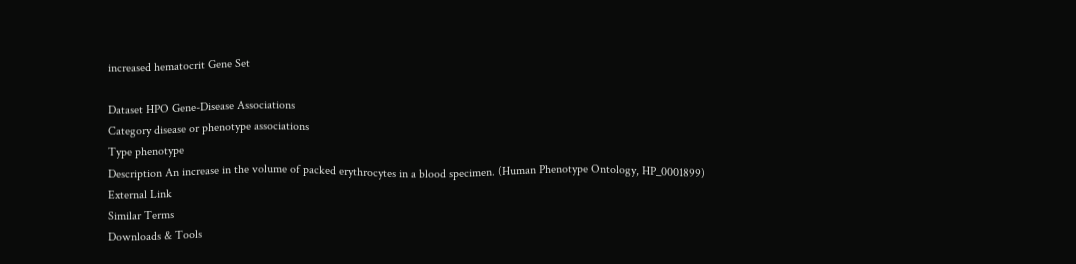increased hematocrit Gene Set

Dataset HPO Gene-Disease Associations
Category disease or phenotype associations
Type phenotype
Description An increase in the volume of packed erythrocytes in a blood specimen. (Human Phenotype Ontology, HP_0001899)
External Link
Similar Terms
Downloads & Tools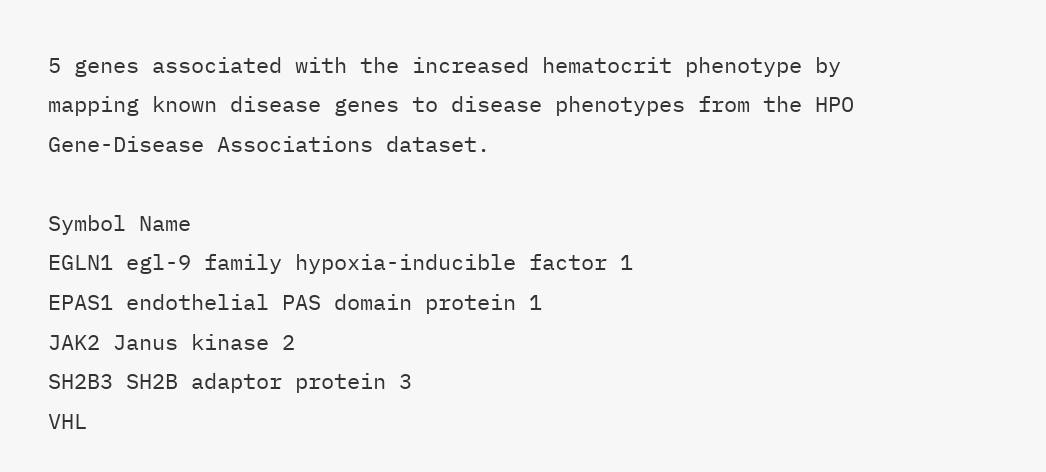5 genes associated with the increased hematocrit phenotype by mapping known disease genes to disease phenotypes from the HPO Gene-Disease Associations dataset.

Symbol Name
EGLN1 egl-9 family hypoxia-inducible factor 1
EPAS1 endothelial PAS domain protein 1
JAK2 Janus kinase 2
SH2B3 SH2B adaptor protein 3
VHL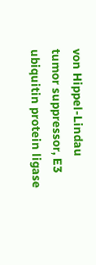von Hippel-Lindau tumor suppressor, E3 ubiquitin protein ligase